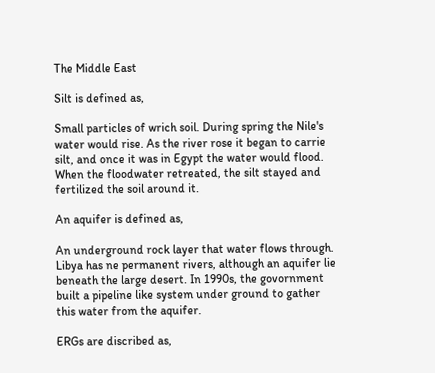The Middle East

Silt is defined as,

Small particles of wrich soil. During spring the Nile's water would rise. As the river rose it began to carrie silt, and once it was in Egypt the water would flood. When the floodwater retreated, the silt stayed and fertilized the soil around it.

An aquifer is defined as,

An underground rock layer that water flows through. Libya has ne permanent rivers, although an aquifer lie beneath the large desert. In 1990s, the govornment built a pipeline like system under ground to gather this water from the aquifer.

ERGs are discribed as,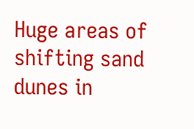Huge areas of shifting sand dunes in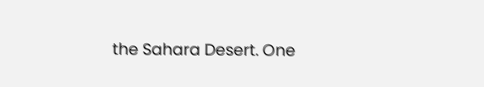the Sahara Desert. One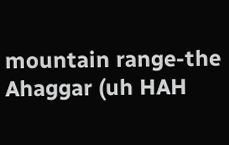mountain range-the Ahaggar (uh HAH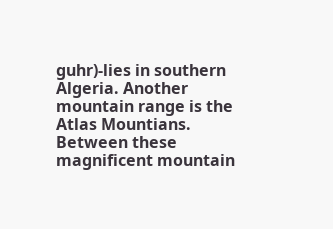guhr)-lies in southern Algeria. Another mountain range is the Atlas Mountians. Between these magnificent mountain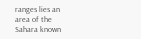ranges lies an area of the Sahara known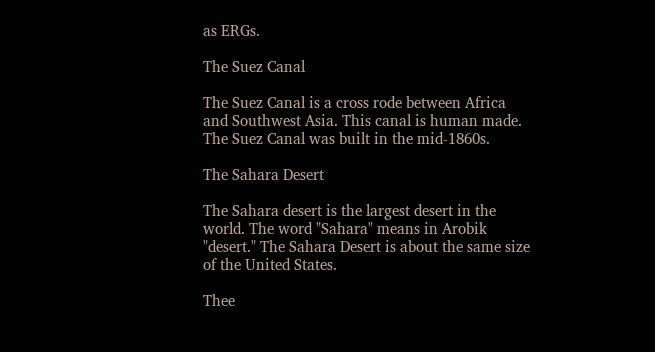as ERGs.

The Suez Canal

The Suez Canal is a cross rode between Africa and Southwest Asia. This canal is human made. The Suez Canal was built in the mid-1860s.

The Sahara Desert

The Sahara desert is the largest desert in the world. The word "Sahara" means in Arobik "desert." The Sahara Desert is about the same size of the United States.

Thee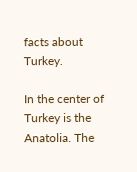facts about Turkey.

In the center of Turkey is the Anatolia. The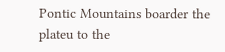Pontic Mountains boarder the plateu to the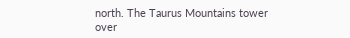north. The Taurus Mountains tower over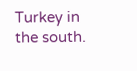Turkey in the south.